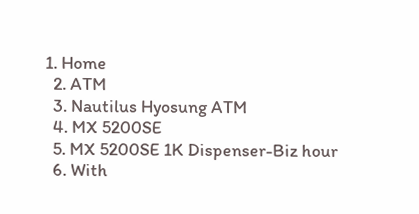1. Home
  2. ATM
  3. Nautilus Hyosung ATM
  4. MX 5200SE
  5. MX 5200SE 1K Dispenser-Biz hour
  6. With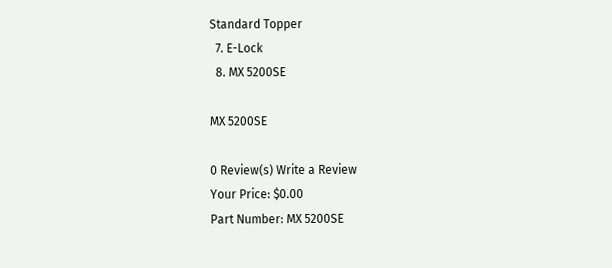Standard Topper
  7. E-Lock
  8. MX 5200SE

MX 5200SE

0 Review(s) Write a Review
Your Price: $0.00
Part Number: MX 5200SE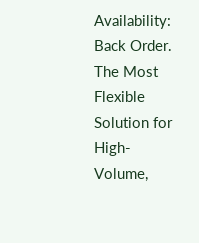Availability: Back Order.
The Most Flexible Solution for High-Volume,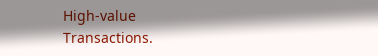High-value Transactions.